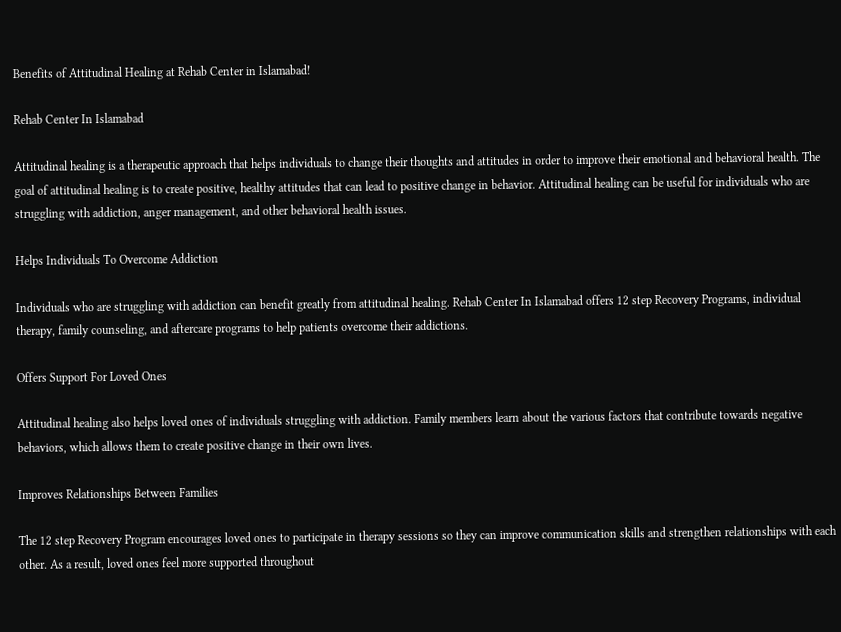Benefits of Attitudinal Healing at Rehab Center in Islamabad!

Rehab Center In Islamabad

Attitudinal healing is a therapeutic approach that helps individuals to change their thoughts and attitudes in order to improve their emotional and behavioral health. The goal of attitudinal healing is to create positive, healthy attitudes that can lead to positive change in behavior. Attitudinal healing can be useful for individuals who are struggling with addiction, anger management, and other behavioral health issues.

Helps Individuals To Overcome Addiction

Individuals who are struggling with addiction can benefit greatly from attitudinal healing. Rehab Center In Islamabad offers 12 step Recovery Programs, individual therapy, family counseling, and aftercare programs to help patients overcome their addictions.

Offers Support For Loved Ones

Attitudinal healing also helps loved ones of individuals struggling with addiction. Family members learn about the various factors that contribute towards negative behaviors, which allows them to create positive change in their own lives.

Improves Relationships Between Families

The 12 step Recovery Program encourages loved ones to participate in therapy sessions so they can improve communication skills and strengthen relationships with each other. As a result, loved ones feel more supported throughout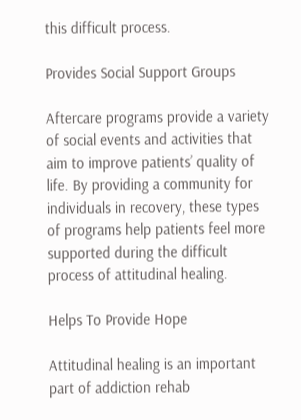this difficult process.

Provides Social Support Groups

Aftercare programs provide a variety of social events and activities that aim to improve patients’ quality of life. By providing a community for individuals in recovery, these types of programs help patients feel more supported during the difficult process of attitudinal healing.

Helps To Provide Hope

Attitudinal healing is an important part of addiction rehab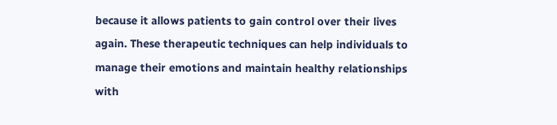because it allows patients to gain control over their lives again. These therapeutic techniques can help individuals to manage their emotions and maintain healthy relationships with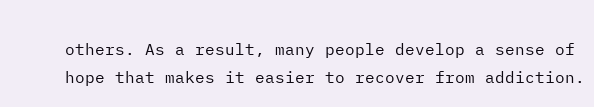others. As a result, many people develop a sense of hope that makes it easier to recover from addiction.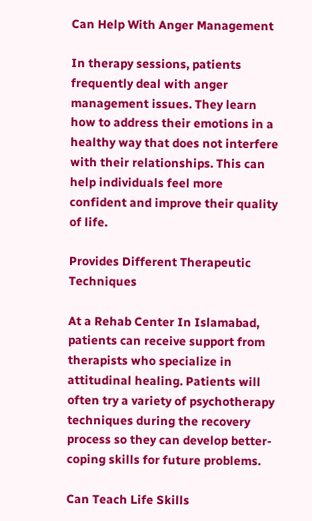Can Help With Anger Management

In therapy sessions, patients frequently deal with anger management issues. They learn how to address their emotions in a healthy way that does not interfere with their relationships. This can help individuals feel more confident and improve their quality of life.

Provides Different Therapeutic Techniques

At a Rehab Center In Islamabad, patients can receive support from therapists who specialize in attitudinal healing. Patients will often try a variety of psychotherapy techniques during the recovery process so they can develop better-coping skills for future problems.

Can Teach Life Skills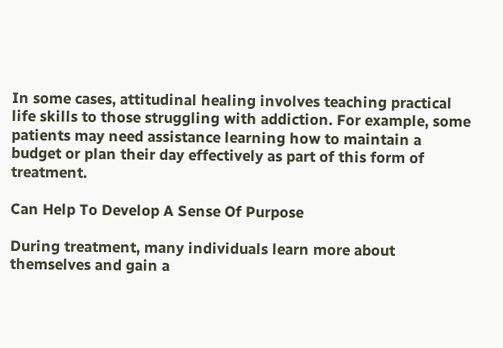In some cases, attitudinal healing involves teaching practical life skills to those struggling with addiction. For example, some patients may need assistance learning how to maintain a budget or plan their day effectively as part of this form of treatment.

Can Help To Develop A Sense Of Purpose

During treatment, many individuals learn more about themselves and gain a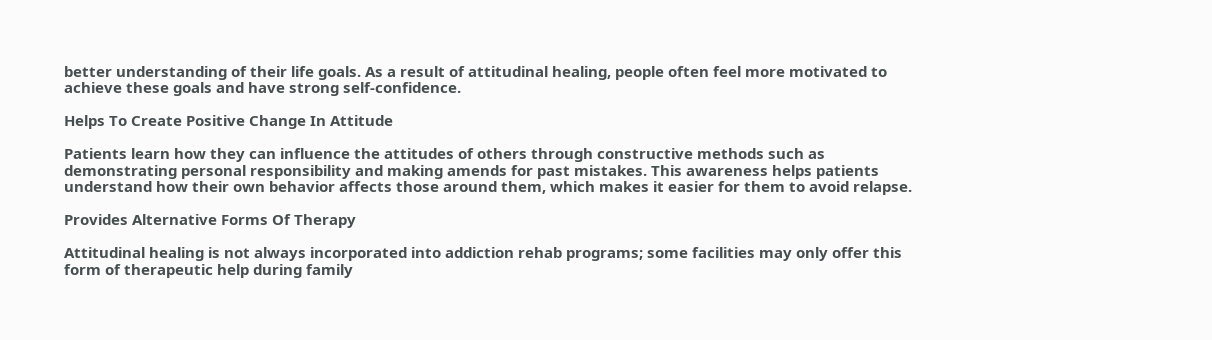better understanding of their life goals. As a result of attitudinal healing, people often feel more motivated to achieve these goals and have strong self-confidence.

Helps To Create Positive Change In Attitude

Patients learn how they can influence the attitudes of others through constructive methods such as demonstrating personal responsibility and making amends for past mistakes. This awareness helps patients understand how their own behavior affects those around them, which makes it easier for them to avoid relapse.

Provides Alternative Forms Of Therapy

Attitudinal healing is not always incorporated into addiction rehab programs; some facilities may only offer this form of therapeutic help during family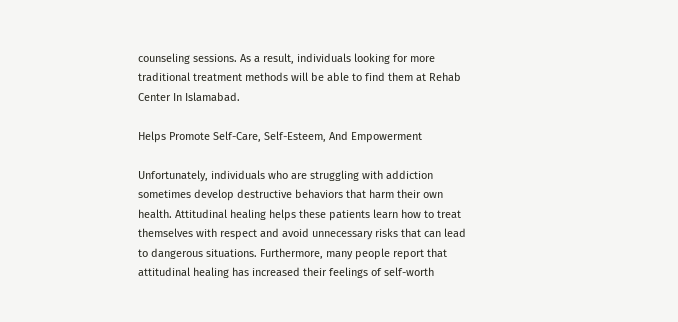counseling sessions. As a result, individuals looking for more traditional treatment methods will be able to find them at Rehab Center In Islamabad.

Helps Promote Self-Care, Self-Esteem, And Empowerment

Unfortunately, individuals who are struggling with addiction sometimes develop destructive behaviors that harm their own health. Attitudinal healing helps these patients learn how to treat themselves with respect and avoid unnecessary risks that can lead to dangerous situations. Furthermore, many people report that attitudinal healing has increased their feelings of self-worth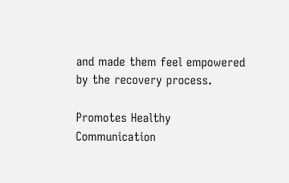and made them feel empowered by the recovery process.

Promotes Healthy Communication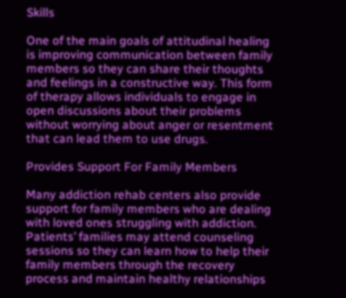Skills

One of the main goals of attitudinal healing is improving communication between family members so they can share their thoughts and feelings in a constructive way. This form of therapy allows individuals to engage in open discussions about their problems without worrying about anger or resentment that can lead them to use drugs.

Provides Support For Family Members

Many addiction rehab centers also provide support for family members who are dealing with loved ones struggling with addiction. Patients’ families may attend counseling sessions so they can learn how to help their family members through the recovery process and maintain healthy relationships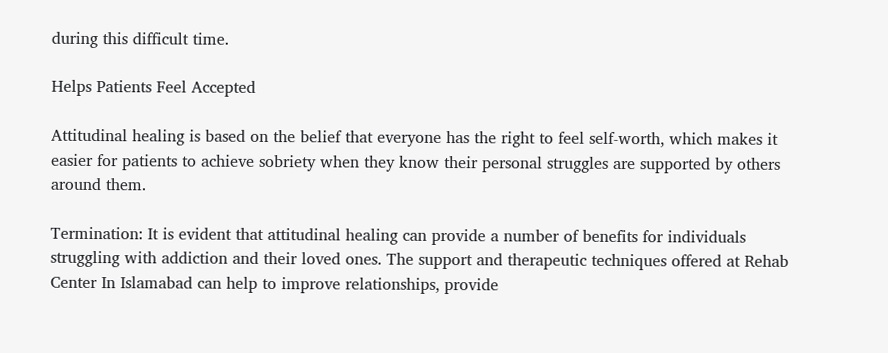during this difficult time.

Helps Patients Feel Accepted

Attitudinal healing is based on the belief that everyone has the right to feel self-worth, which makes it easier for patients to achieve sobriety when they know their personal struggles are supported by others around them.

Termination: It is evident that attitudinal healing can provide a number of benefits for individuals struggling with addiction and their loved ones. The support and therapeutic techniques offered at Rehab Center In Islamabad can help to improve relationships, provide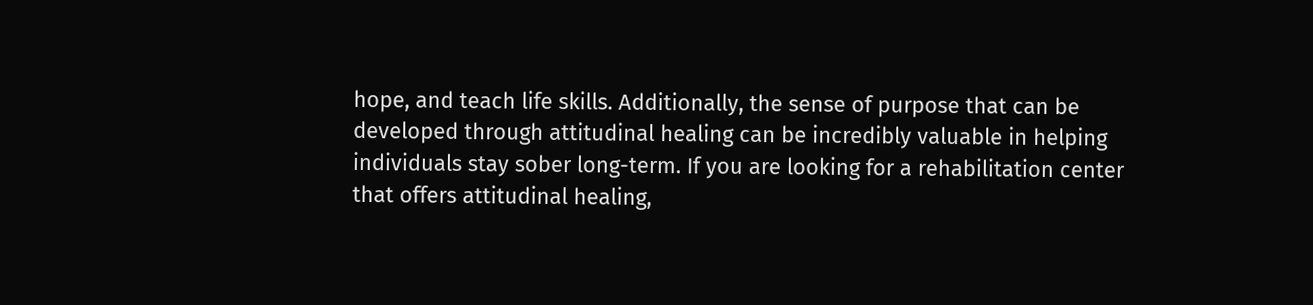hope, and teach life skills. Additionally, the sense of purpose that can be developed through attitudinal healing can be incredibly valuable in helping individuals stay sober long-term. If you are looking for a rehabilitation center that offers attitudinal healing,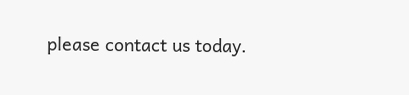please contact us today.